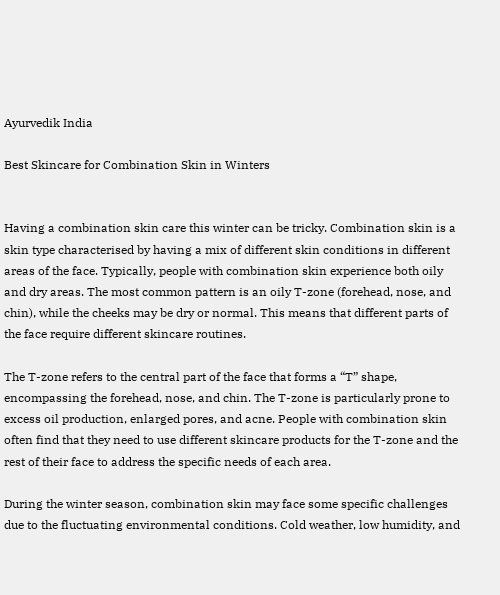Ayurvedik India

Best Skincare for Combination Skin in Winters


Having a combination skin care this winter can be tricky. Combination skin is a skin type characterised by having a mix of different skin conditions in different areas of the face. Typically, people with combination skin experience both oily and dry areas. The most common pattern is an oily T-zone (forehead, nose, and chin), while the cheeks may be dry or normal. This means that different parts of the face require different skincare routines.

The T-zone refers to the central part of the face that forms a “T” shape, encompassing the forehead, nose, and chin. The T-zone is particularly prone to excess oil production, enlarged pores, and acne. People with combination skin often find that they need to use different skincare products for the T-zone and the rest of their face to address the specific needs of each area.

During the winter season, combination skin may face some specific challenges due to the fluctuating environmental conditions. Cold weather, low humidity, and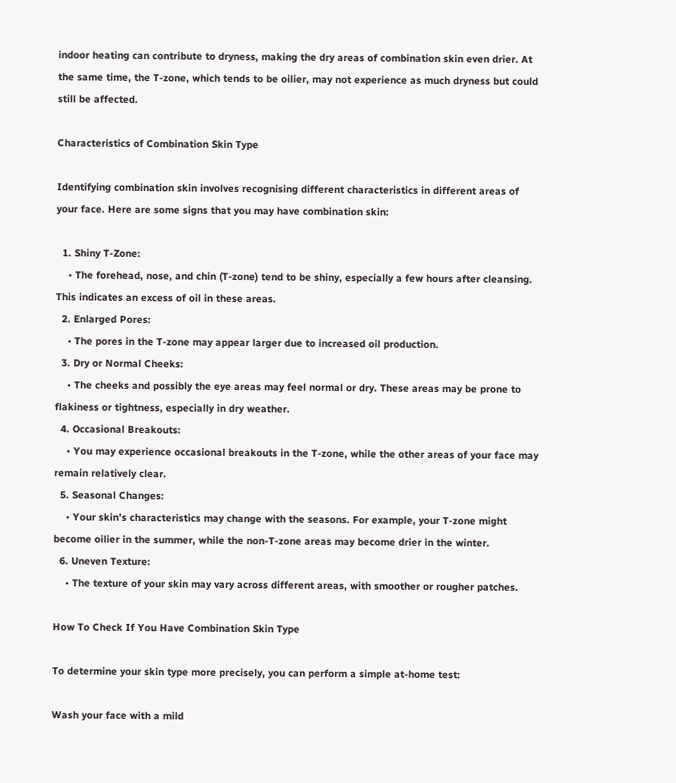indoor heating can contribute to dryness, making the dry areas of combination skin even drier. At the same time, the T-zone, which tends to be oilier, may not experience as much dryness but could still be affected.

Characteristics of Combination Skin Type

Identifying combination skin involves recognising different characteristics in different areas of your face. Here are some signs that you may have combination skin:

  1. Shiny T-Zone:
    • The forehead, nose, and chin (T-zone) tend to be shiny, especially a few hours after cleansing. This indicates an excess of oil in these areas.
  2. Enlarged Pores:
    • The pores in the T-zone may appear larger due to increased oil production.
  3. Dry or Normal Cheeks:
    • The cheeks and possibly the eye areas may feel normal or dry. These areas may be prone to flakiness or tightness, especially in dry weather.
  4. Occasional Breakouts:
    • You may experience occasional breakouts in the T-zone, while the other areas of your face may remain relatively clear.
  5. Seasonal Changes:
    • Your skin’s characteristics may change with the seasons. For example, your T-zone might become oilier in the summer, while the non-T-zone areas may become drier in the winter.
  6. Uneven Texture:
    • The texture of your skin may vary across different areas, with smoother or rougher patches.

How To Check If You Have Combination Skin Type

To determine your skin type more precisely, you can perform a simple at-home test:

Wash your face with a mild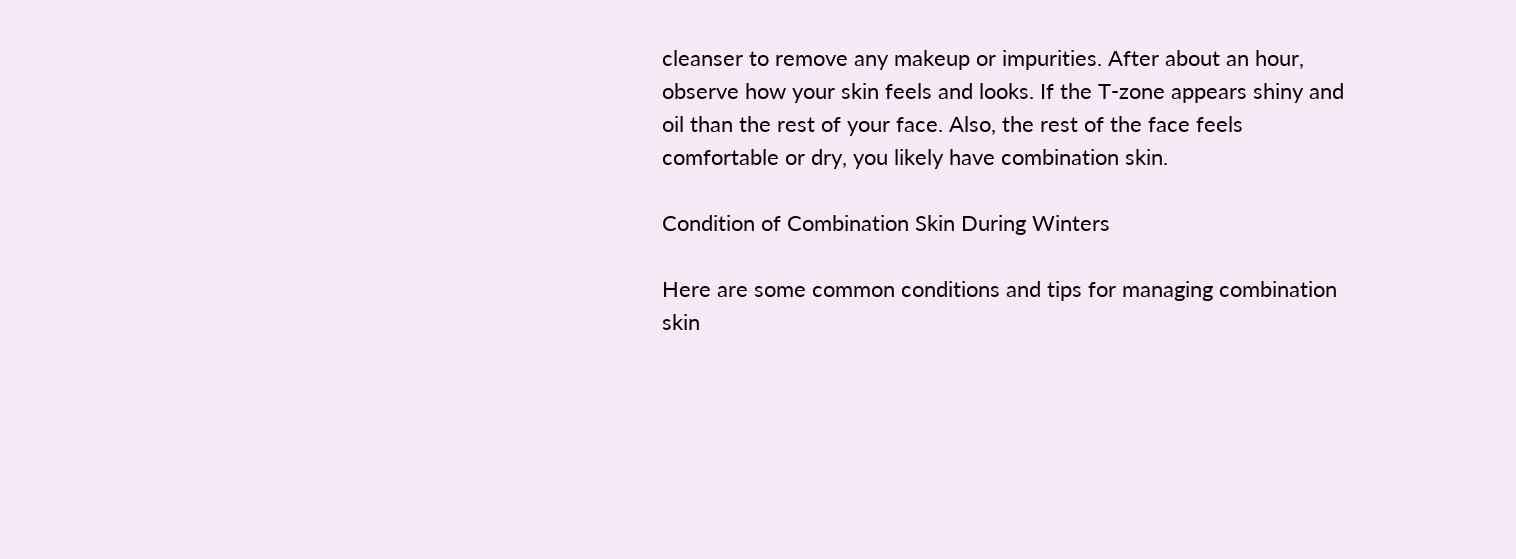cleanser to remove any makeup or impurities. After about an hour, observe how your skin feels and looks. If the T-zone appears shiny and oil than the rest of your face. Also, the rest of the face feels comfortable or dry, you likely have combination skin.

Condition of Combination Skin During Winters

Here are some common conditions and tips for managing combination skin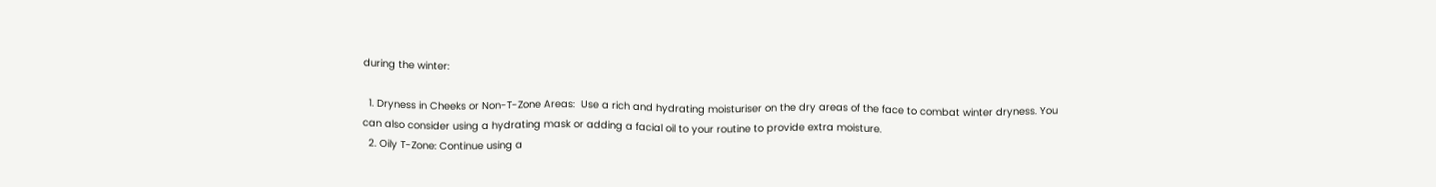during the winter:

  1. Dryness in Cheeks or Non-T-Zone Areas:  Use a rich and hydrating moisturiser on the dry areas of the face to combat winter dryness. You can also consider using a hydrating mask or adding a facial oil to your routine to provide extra moisture.
  2. Oily T-Zone: Continue using a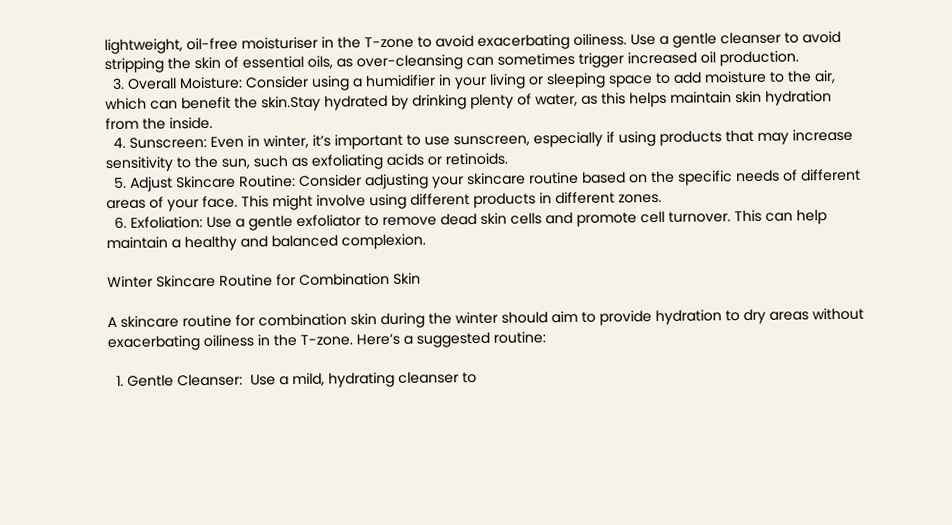lightweight, oil-free moisturiser in the T-zone to avoid exacerbating oiliness. Use a gentle cleanser to avoid stripping the skin of essential oils, as over-cleansing can sometimes trigger increased oil production.
  3. Overall Moisture: Consider using a humidifier in your living or sleeping space to add moisture to the air, which can benefit the skin.Stay hydrated by drinking plenty of water, as this helps maintain skin hydration from the inside.
  4. Sunscreen: Even in winter, it’s important to use sunscreen, especially if using products that may increase sensitivity to the sun, such as exfoliating acids or retinoids.
  5. Adjust Skincare Routine: Consider adjusting your skincare routine based on the specific needs of different areas of your face. This might involve using different products in different zones.
  6. Exfoliation: Use a gentle exfoliator to remove dead skin cells and promote cell turnover. This can help maintain a healthy and balanced complexion.

Winter Skincare Routine for Combination Skin

A skincare routine for combination skin during the winter should aim to provide hydration to dry areas without exacerbating oiliness in the T-zone. Here’s a suggested routine:

  1. Gentle Cleanser:  Use a mild, hydrating cleanser to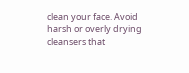clean your face. Avoid harsh or overly drying cleansers that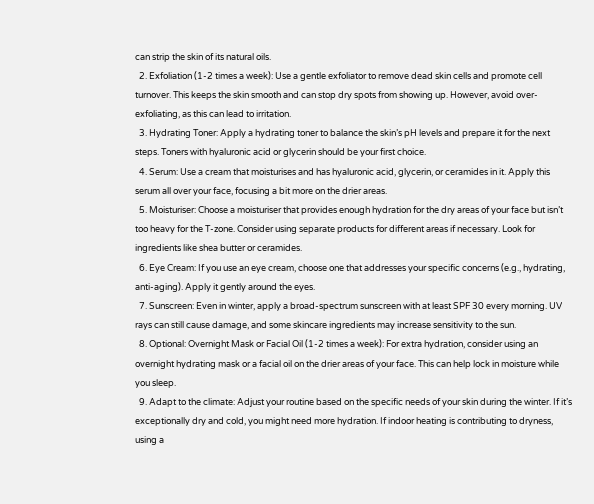can strip the skin of its natural oils.
  2. Exfoliation (1-2 times a week): Use a gentle exfoliator to remove dead skin cells and promote cell turnover. This keeps the skin smooth and can stop dry spots from showing up. However, avoid over-exfoliating, as this can lead to irritation.
  3. Hydrating Toner: Apply a hydrating toner to balance the skin’s pH levels and prepare it for the next steps. Toners with hyaluronic acid or glycerin should be your first choice.
  4. Serum: Use a cream that moisturises and has hyaluronic acid, glycerin, or ceramides in it. Apply this serum all over your face, focusing a bit more on the drier areas.
  5. Moisturiser: Choose a moisturiser that provides enough hydration for the dry areas of your face but isn’t too heavy for the T-zone. Consider using separate products for different areas if necessary. Look for ingredients like shea butter or ceramides.
  6. Eye Cream: If you use an eye cream, choose one that addresses your specific concerns (e.g., hydrating, anti-aging). Apply it gently around the eyes.
  7. Sunscreen: Even in winter, apply a broad-spectrum sunscreen with at least SPF 30 every morning. UV rays can still cause damage, and some skincare ingredients may increase sensitivity to the sun.
  8. Optional: Overnight Mask or Facial Oil (1-2 times a week): For extra hydration, consider using an overnight hydrating mask or a facial oil on the drier areas of your face. This can help lock in moisture while you sleep.
  9. Adapt to the climate: Adjust your routine based on the specific needs of your skin during the winter. If it’s exceptionally dry and cold, you might need more hydration. If indoor heating is contributing to dryness, using a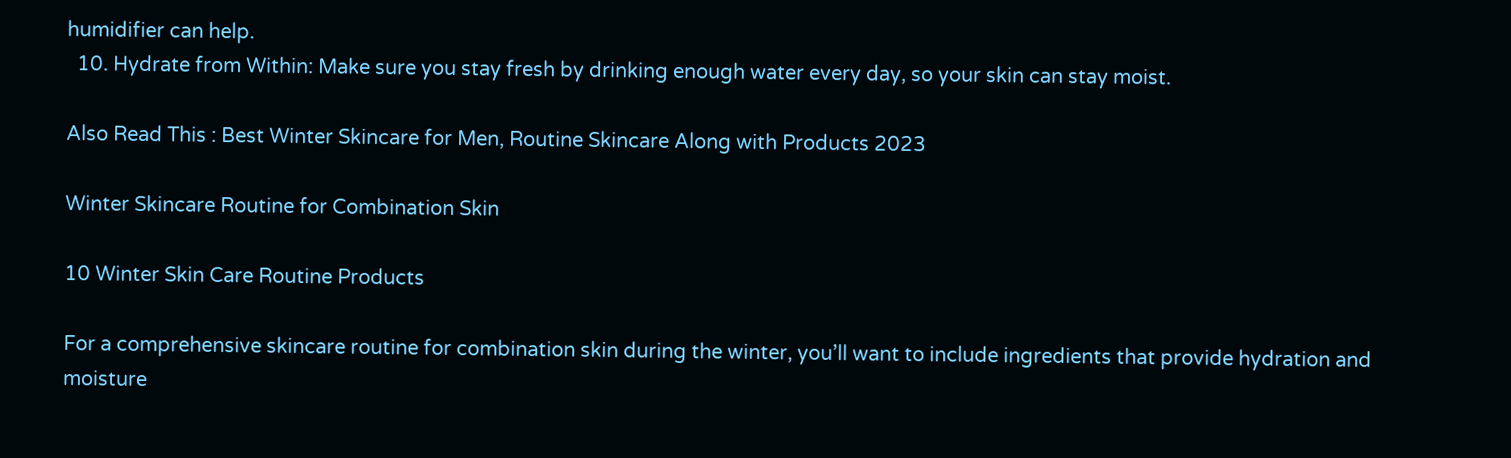humidifier can help.
  10. Hydrate from Within: Make sure you stay fresh by drinking enough water every day, so your skin can stay moist.

Also Read This : Best Winter Skincare for Men, Routine Skincare Along with Products 2023

Winter Skincare Routine for Combination Skin

10 Winter Skin Care Routine Products

For a comprehensive skincare routine for combination skin during the winter, you’ll want to include ingredients that provide hydration and moisture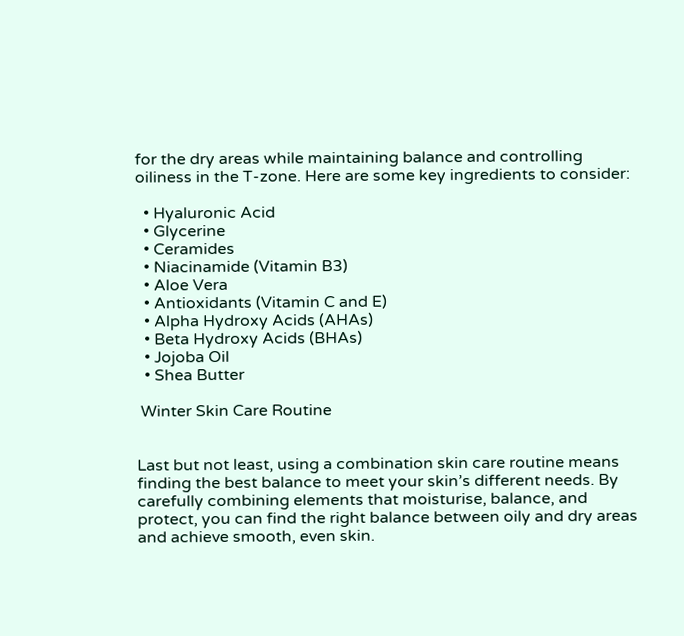for the dry areas while maintaining balance and controlling oiliness in the T-zone. Here are some key ingredients to consider:

  • Hyaluronic Acid
  • Glycerine
  • Ceramides
  • Niacinamide (Vitamin B3)
  • Aloe Vera
  • Antioxidants (Vitamin C and E)
  • Alpha Hydroxy Acids (AHAs)
  • Beta Hydroxy Acids (BHAs)
  • Jojoba Oil
  • Shea Butter

 Winter Skin Care Routine


Last but not least, using a combination skin care routine means finding the best balance to meet your skin’s different needs. By carefully combining elements that moisturise, balance, and protect, you can find the right balance between oily and dry areas and achieve smooth, even skin.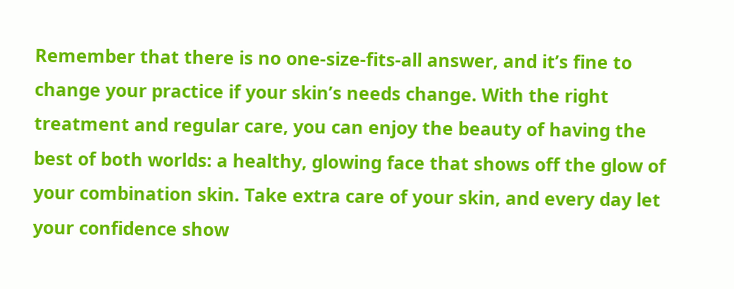Remember that there is no one-size-fits-all answer, and it’s fine to change your practice if your skin’s needs change. With the right treatment and regular care, you can enjoy the beauty of having the best of both worlds: a healthy, glowing face that shows off the glow of your combination skin. Take extra care of your skin, and every day let your confidence show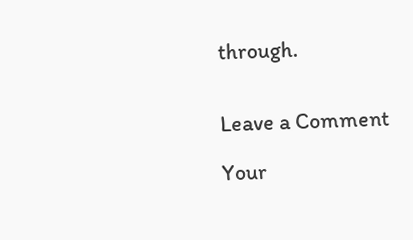through.


Leave a Comment

Your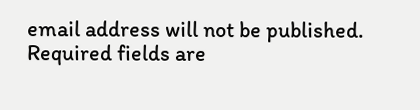email address will not be published. Required fields are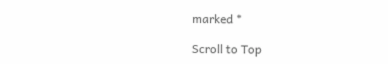marked *

Scroll to Top